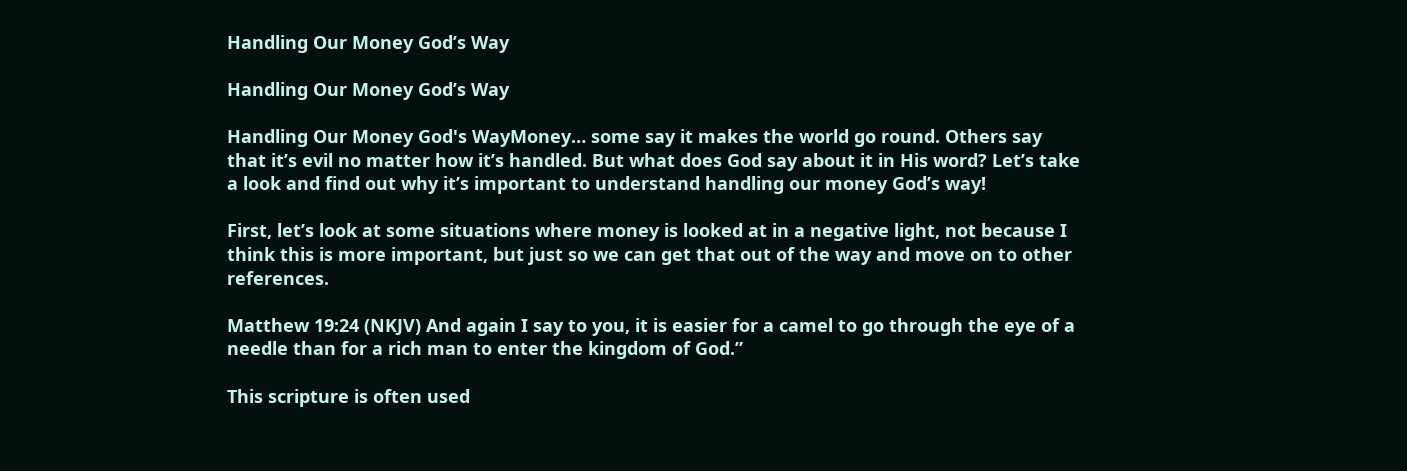Handling Our Money God’s Way

Handling Our Money God’s Way

Handling Our Money God's WayMoney… some say it makes the world go round. Others say that it’s evil no matter how it’s handled. But what does God say about it in His word? Let’s take a look and find out why it’s important to understand handling our money God’s way!

First, let’s look at some situations where money is looked at in a negative light, not because I think this is more important, but just so we can get that out of the way and move on to other references.

Matthew 19:24 (NKJV) And again I say to you, it is easier for a camel to go through the eye of a needle than for a rich man to enter the kingdom of God.”

This scripture is often used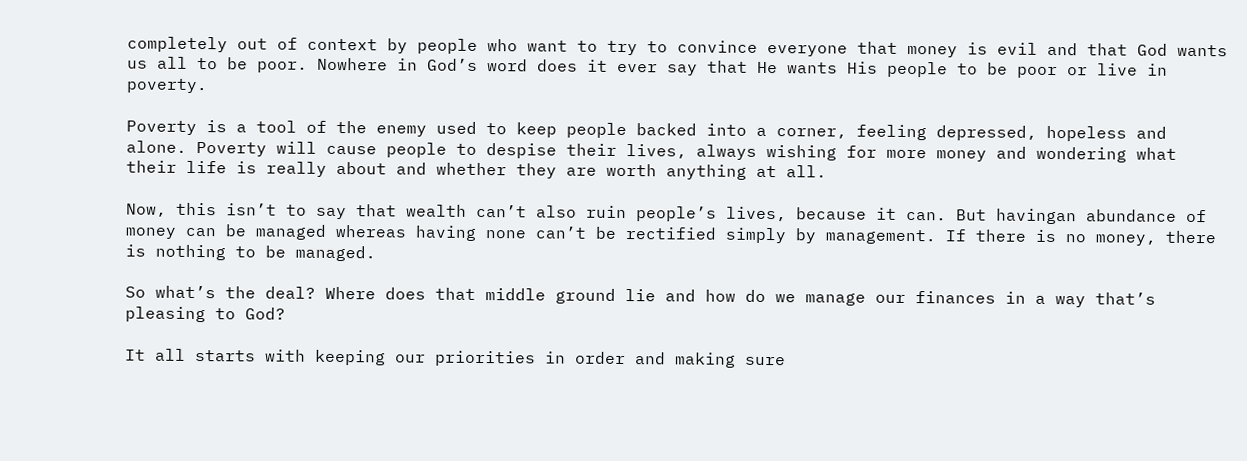completely out of context by people who want to try to convince everyone that money is evil and that God wants us all to be poor. Nowhere in God’s word does it ever say that He wants His people to be poor or live in poverty.

Poverty is a tool of the enemy used to keep people backed into a corner, feeling depressed, hopeless and alone. Poverty will cause people to despise their lives, always wishing for more money and wondering what their life is really about and whether they are worth anything at all.

Now, this isn’t to say that wealth can’t also ruin people’s lives, because it can. But havingan abundance of money can be managed whereas having none can’t be rectified simply by management. If there is no money, there is nothing to be managed.

So what’s the deal? Where does that middle ground lie and how do we manage our finances in a way that’s pleasing to God?

It all starts with keeping our priorities in order and making sure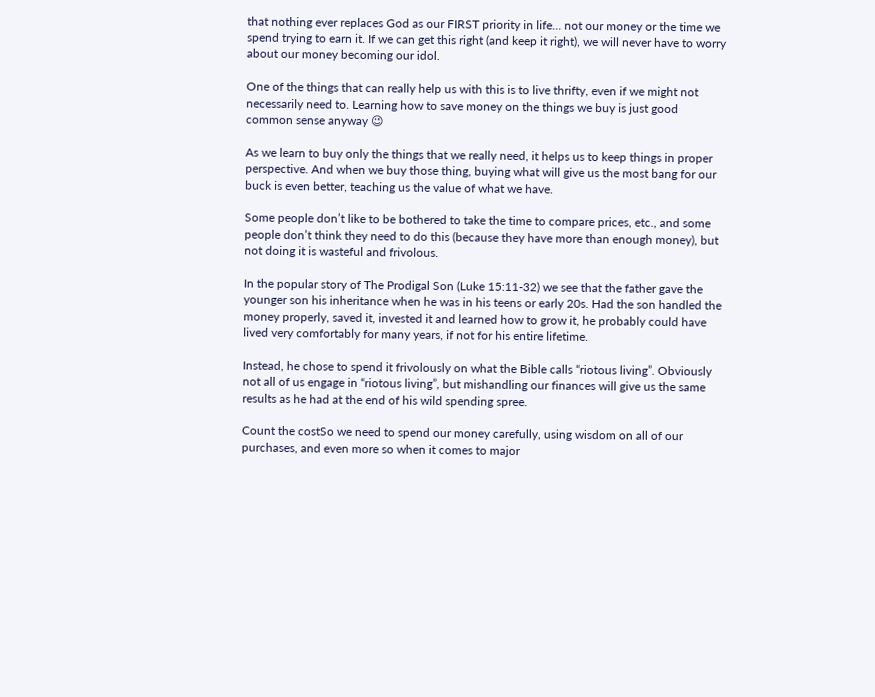that nothing ever replaces God as our FIRST priority in life… not our money or the time we spend trying to earn it. If we can get this right (and keep it right), we will never have to worry about our money becoming our idol.

One of the things that can really help us with this is to live thrifty, even if we might not necessarily need to. Learning how to save money on the things we buy is just good common sense anyway 😉

As we learn to buy only the things that we really need, it helps us to keep things in proper perspective. And when we buy those thing, buying what will give us the most bang for our buck is even better, teaching us the value of what we have.

Some people don’t like to be bothered to take the time to compare prices, etc., and some people don’t think they need to do this (because they have more than enough money), but not doing it is wasteful and frivolous.

In the popular story of The Prodigal Son (Luke 15:11-32) we see that the father gave the younger son his inheritance when he was in his teens or early 20s. Had the son handled the money properly, saved it, invested it and learned how to grow it, he probably could have lived very comfortably for many years, if not for his entire lifetime.

Instead, he chose to spend it frivolously on what the Bible calls “riotous living”. Obviously not all of us engage in “riotous living”, but mishandling our finances will give us the same results as he had at the end of his wild spending spree.

Count the costSo we need to spend our money carefully, using wisdom on all of our purchases, and even more so when it comes to major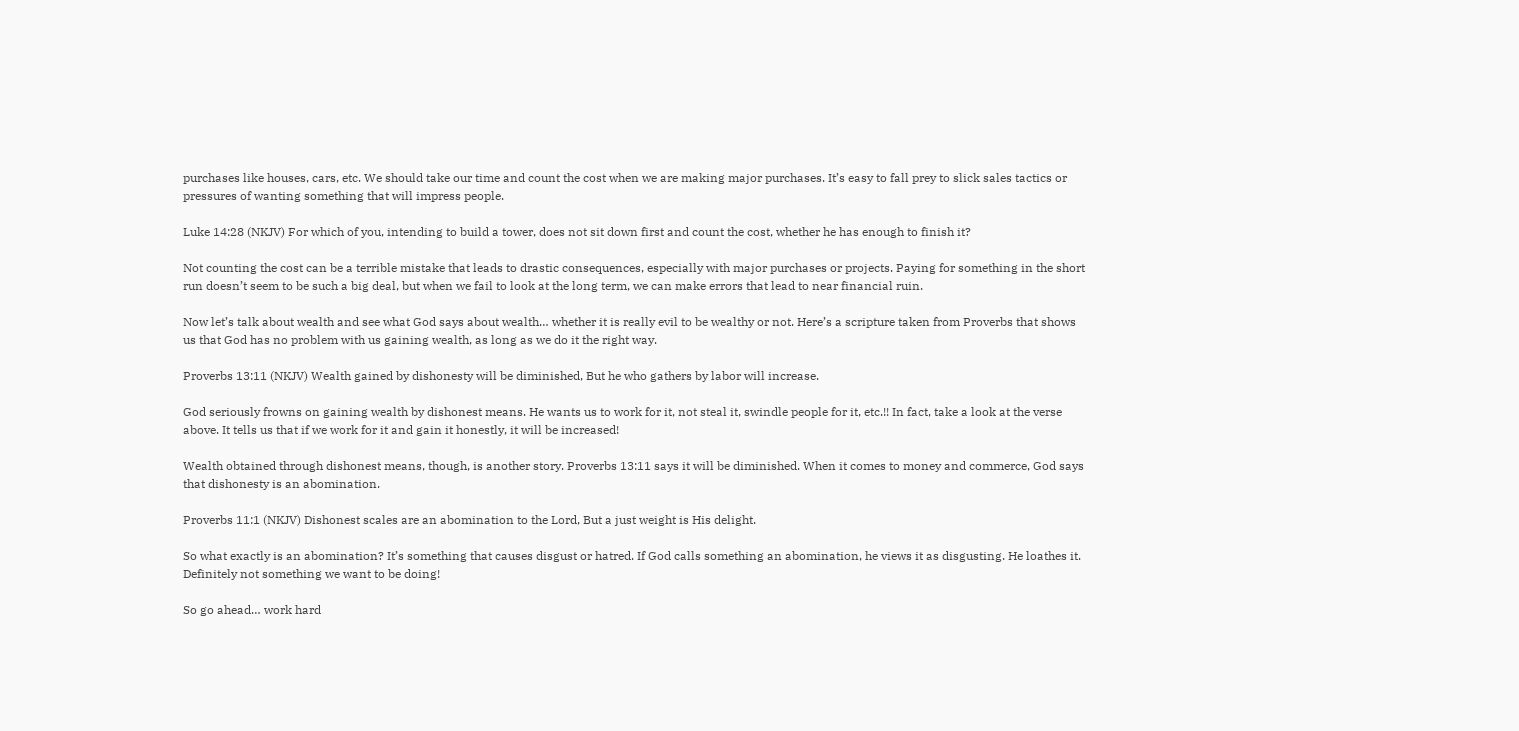purchases like houses, cars, etc. We should take our time and count the cost when we are making major purchases. It’s easy to fall prey to slick sales tactics or pressures of wanting something that will impress people.

Luke 14:28 (NKJV) For which of you, intending to build a tower, does not sit down first and count the cost, whether he has enough to finish it?

Not counting the cost can be a terrible mistake that leads to drastic consequences, especially with major purchases or projects. Paying for something in the short run doesn’t seem to be such a big deal, but when we fail to look at the long term, we can make errors that lead to near financial ruin.

Now let’s talk about wealth and see what God says about wealth… whether it is really evil to be wealthy or not. Here’s a scripture taken from Proverbs that shows us that God has no problem with us gaining wealth, as long as we do it the right way.

Proverbs 13:11 (NKJV) Wealth gained by dishonesty will be diminished, But he who gathers by labor will increase.

God seriously frowns on gaining wealth by dishonest means. He wants us to work for it, not steal it, swindle people for it, etc.!! In fact, take a look at the verse above. It tells us that if we work for it and gain it honestly, it will be increased!

Wealth obtained through dishonest means, though, is another story. Proverbs 13:11 says it will be diminished. When it comes to money and commerce, God says that dishonesty is an abomination.

Proverbs 11:1 (NKJV) Dishonest scales are an abomination to the Lord, But a just weight is His delight.

So what exactly is an abomination? It’s something that causes disgust or hatred. If God calls something an abomination, he views it as disgusting. He loathes it. Definitely not something we want to be doing!

So go ahead… work hard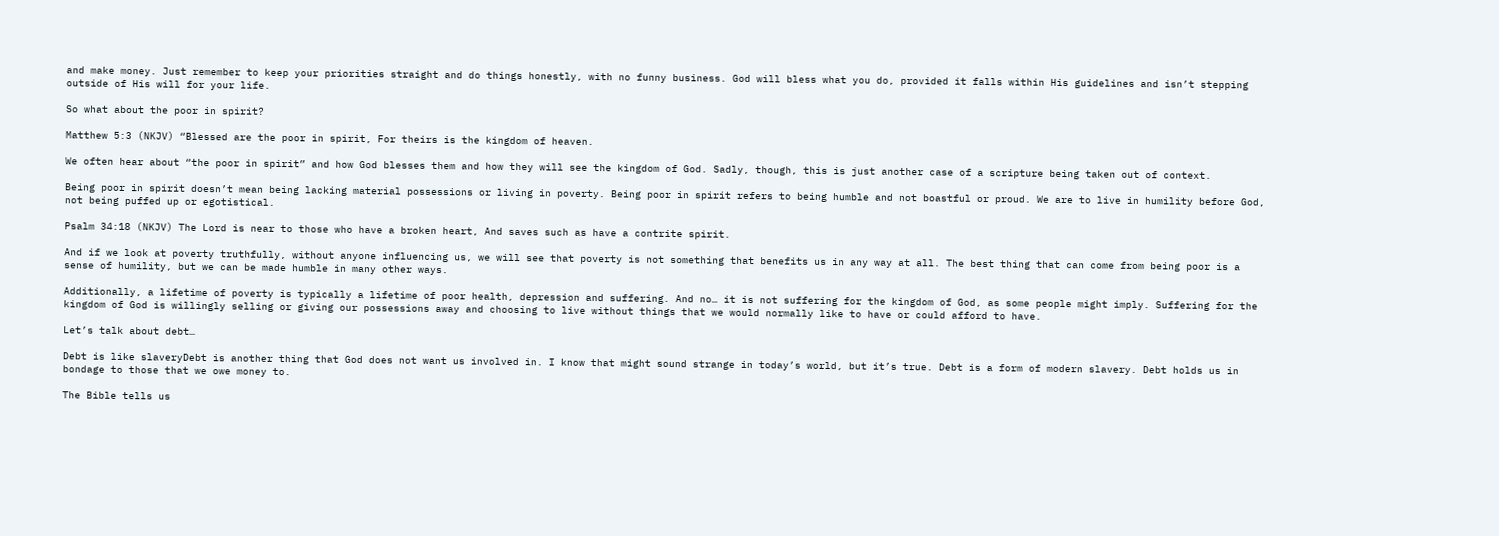and make money. Just remember to keep your priorities straight and do things honestly, with no funny business. God will bless what you do, provided it falls within His guidelines and isn’t stepping outside of His will for your life.

So what about the poor in spirit?

Matthew 5:3 (NKJV) “Blessed are the poor in spirit, For theirs is the kingdom of heaven.

We often hear about “the poor in spirit” and how God blesses them and how they will see the kingdom of God. Sadly, though, this is just another case of a scripture being taken out of context.

Being poor in spirit doesn’t mean being lacking material possessions or living in poverty. Being poor in spirit refers to being humble and not boastful or proud. We are to live in humility before God, not being puffed up or egotistical.

Psalm 34:18 (NKJV) The Lord is near to those who have a broken heart, And saves such as have a contrite spirit.

And if we look at poverty truthfully, without anyone influencing us, we will see that poverty is not something that benefits us in any way at all. The best thing that can come from being poor is a sense of humility, but we can be made humble in many other ways.

Additionally, a lifetime of poverty is typically a lifetime of poor health, depression and suffering. And no… it is not suffering for the kingdom of God, as some people might imply. Suffering for the kingdom of God is willingly selling or giving our possessions away and choosing to live without things that we would normally like to have or could afford to have.

Let’s talk about debt…

Debt is like slaveryDebt is another thing that God does not want us involved in. I know that might sound strange in today’s world, but it’s true. Debt is a form of modern slavery. Debt holds us in bondage to those that we owe money to.

The Bible tells us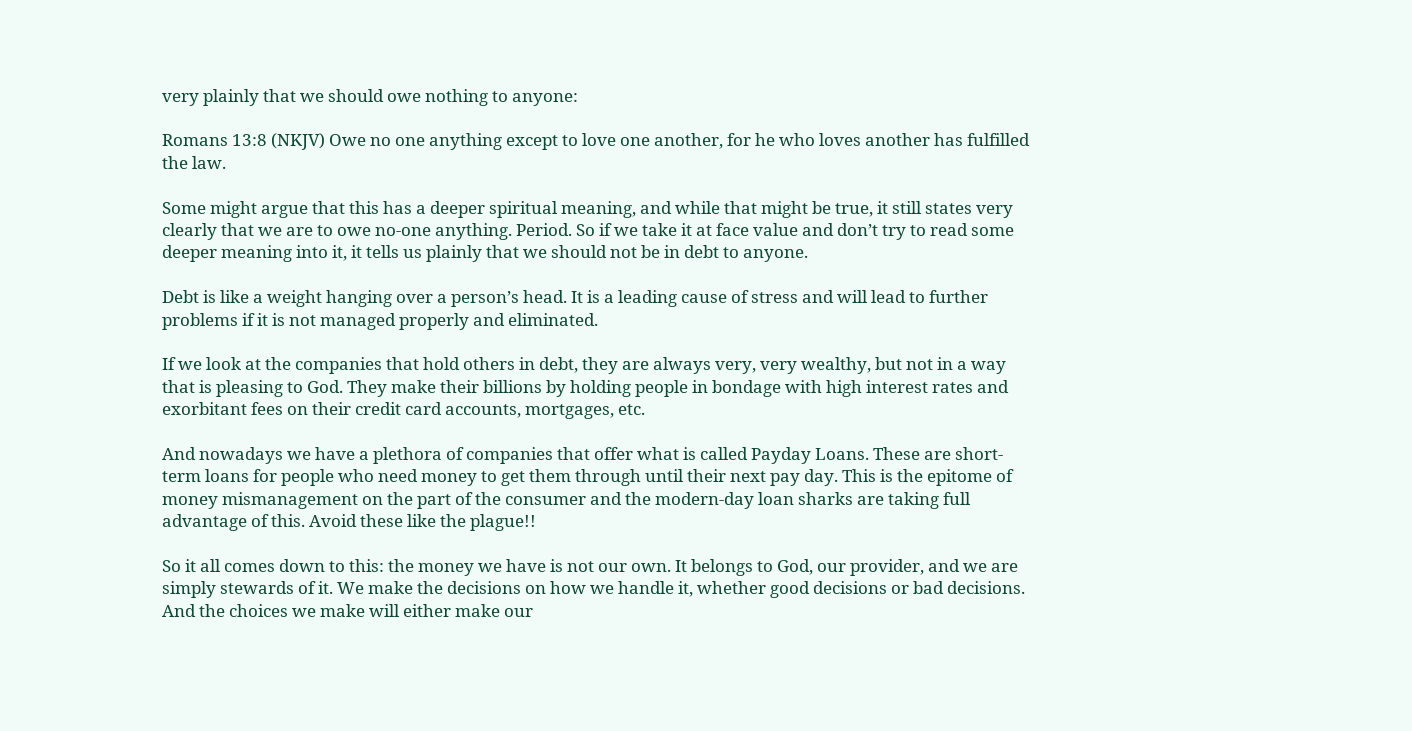very plainly that we should owe nothing to anyone:

Romans 13:8 (NKJV) Owe no one anything except to love one another, for he who loves another has fulfilled the law.

Some might argue that this has a deeper spiritual meaning, and while that might be true, it still states very clearly that we are to owe no-one anything. Period. So if we take it at face value and don’t try to read some deeper meaning into it, it tells us plainly that we should not be in debt to anyone.

Debt is like a weight hanging over a person’s head. It is a leading cause of stress and will lead to further problems if it is not managed properly and eliminated.

If we look at the companies that hold others in debt, they are always very, very wealthy, but not in a way that is pleasing to God. They make their billions by holding people in bondage with high interest rates and exorbitant fees on their credit card accounts, mortgages, etc.

And nowadays we have a plethora of companies that offer what is called Payday Loans. These are short-term loans for people who need money to get them through until their next pay day. This is the epitome of money mismanagement on the part of the consumer and the modern-day loan sharks are taking full advantage of this. Avoid these like the plague!!

So it all comes down to this: the money we have is not our own. It belongs to God, our provider, and we are simply stewards of it. We make the decisions on how we handle it, whether good decisions or bad decisions. And the choices we make will either make our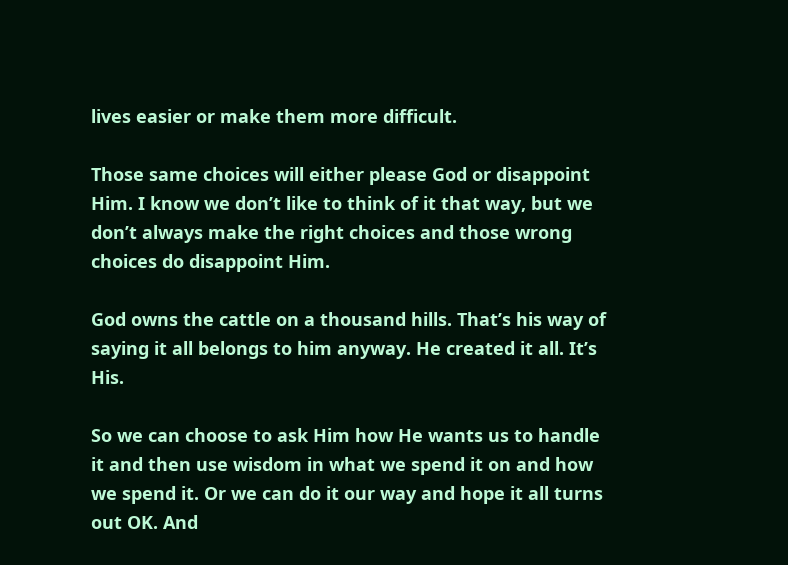lives easier or make them more difficult.

Those same choices will either please God or disappoint Him. I know we don’t like to think of it that way, but we don’t always make the right choices and those wrong choices do disappoint Him.

God owns the cattle on a thousand hills. That’s his way of saying it all belongs to him anyway. He created it all. It’s His.

So we can choose to ask Him how He wants us to handle it and then use wisdom in what we spend it on and how we spend it. Or we can do it our way and hope it all turns out OK. And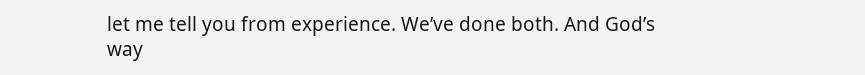let me tell you from experience. We’ve done both. And God’s way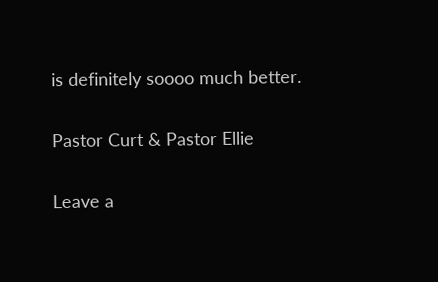is definitely soooo much better.

Pastor Curt & Pastor Ellie

Leave a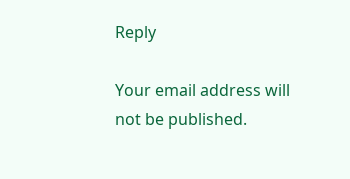Reply

Your email address will not be published.